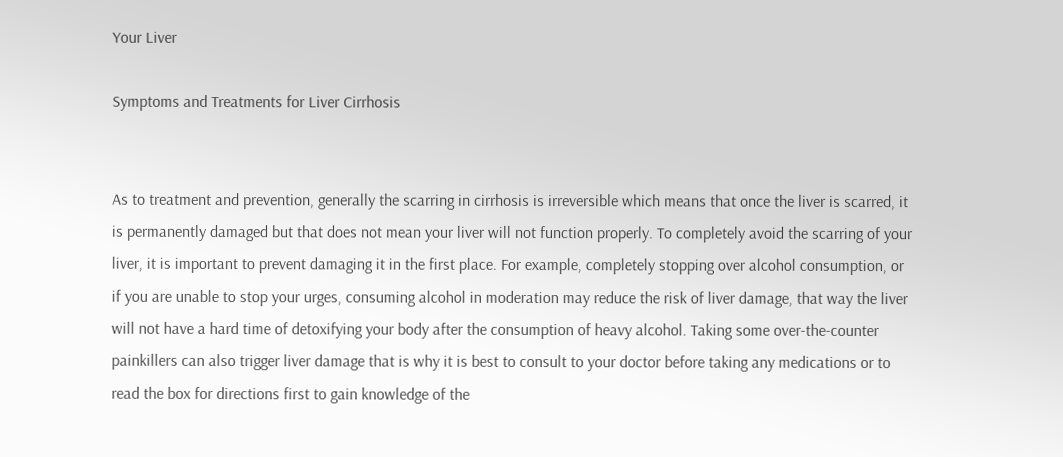Your Liver

Symptoms and Treatments for Liver Cirrhosis


As to treatment and prevention, generally the scarring in cirrhosis is irreversible which means that once the liver is scarred, it is permanently damaged but that does not mean your liver will not function properly. To completely avoid the scarring of your liver, it is important to prevent damaging it in the first place. For example, completely stopping over alcohol consumption, or if you are unable to stop your urges, consuming alcohol in moderation may reduce the risk of liver damage, that way the liver will not have a hard time of detoxifying your body after the consumption of heavy alcohol. Taking some over-the-counter painkillers can also trigger liver damage that is why it is best to consult to your doctor before taking any medications or to read the box for directions first to gain knowledge of the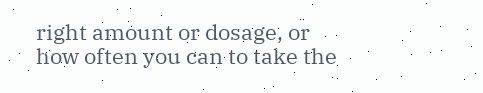right amount or dosage, or how often you can to take the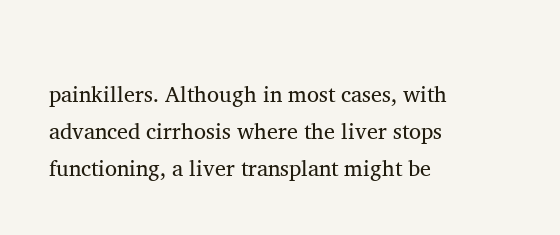painkillers. Although in most cases, with advanced cirrhosis where the liver stops functioning, a liver transplant might be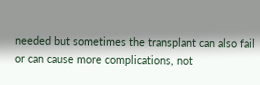needed but sometimes the transplant can also fail or can cause more complications, not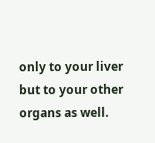only to your liver but to your other organs as well.